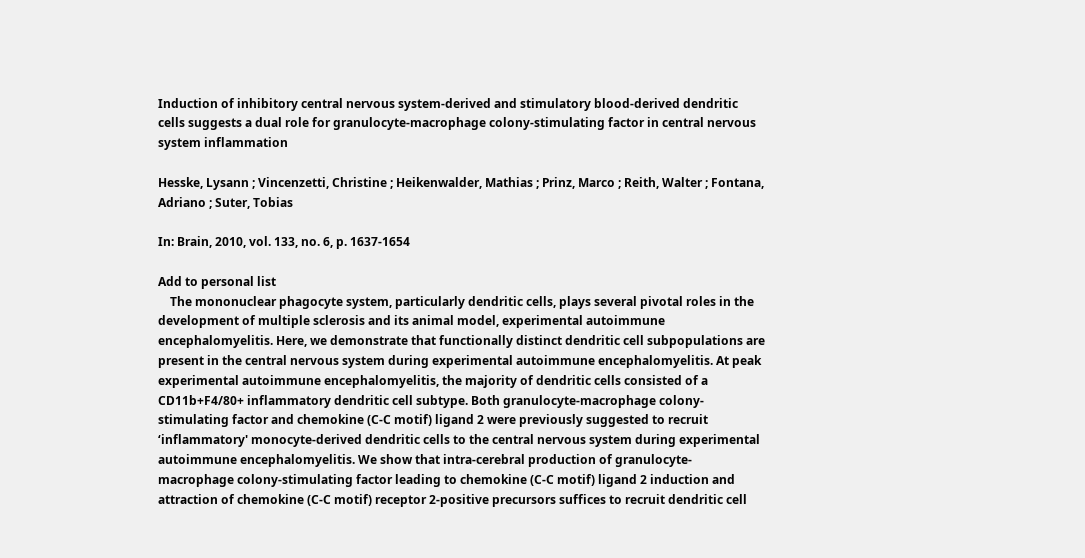Induction of inhibitory central nervous system-derived and stimulatory blood-derived dendritic cells suggests a dual role for granulocyte-macrophage colony-stimulating factor in central nervous system inflammation

Hesske, Lysann ; Vincenzetti, Christine ; Heikenwalder, Mathias ; Prinz, Marco ; Reith, Walter ; Fontana, Adriano ; Suter, Tobias

In: Brain, 2010, vol. 133, no. 6, p. 1637-1654

Add to personal list
    The mononuclear phagocyte system, particularly dendritic cells, plays several pivotal roles in the development of multiple sclerosis and its animal model, experimental autoimmune encephalomyelitis. Here, we demonstrate that functionally distinct dendritic cell subpopulations are present in the central nervous system during experimental autoimmune encephalomyelitis. At peak experimental autoimmune encephalomyelitis, the majority of dendritic cells consisted of a CD11b+F4/80+ inflammatory dendritic cell subtype. Both granulocyte-macrophage colony-stimulating factor and chemokine (C-C motif) ligand 2 were previously suggested to recruit ‘inflammatory' monocyte-derived dendritic cells to the central nervous system during experimental autoimmune encephalomyelitis. We show that intra-cerebral production of granulocyte-macrophage colony-stimulating factor leading to chemokine (C-C motif) ligand 2 induction and attraction of chemokine (C-C motif) receptor 2-positive precursors suffices to recruit dendritic cell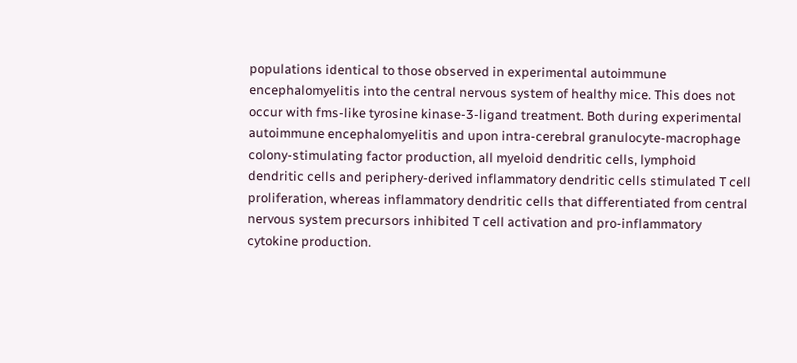populations identical to those observed in experimental autoimmune encephalomyelitis into the central nervous system of healthy mice. This does not occur with fms-like tyrosine kinase-3-ligand treatment. Both during experimental autoimmune encephalomyelitis and upon intra-cerebral granulocyte-macrophage colony-stimulating factor production, all myeloid dendritic cells, lymphoid dendritic cells and periphery-derived inflammatory dendritic cells stimulated T cell proliferation, whereas inflammatory dendritic cells that differentiated from central nervous system precursors inhibited T cell activation and pro-inflammatory cytokine production.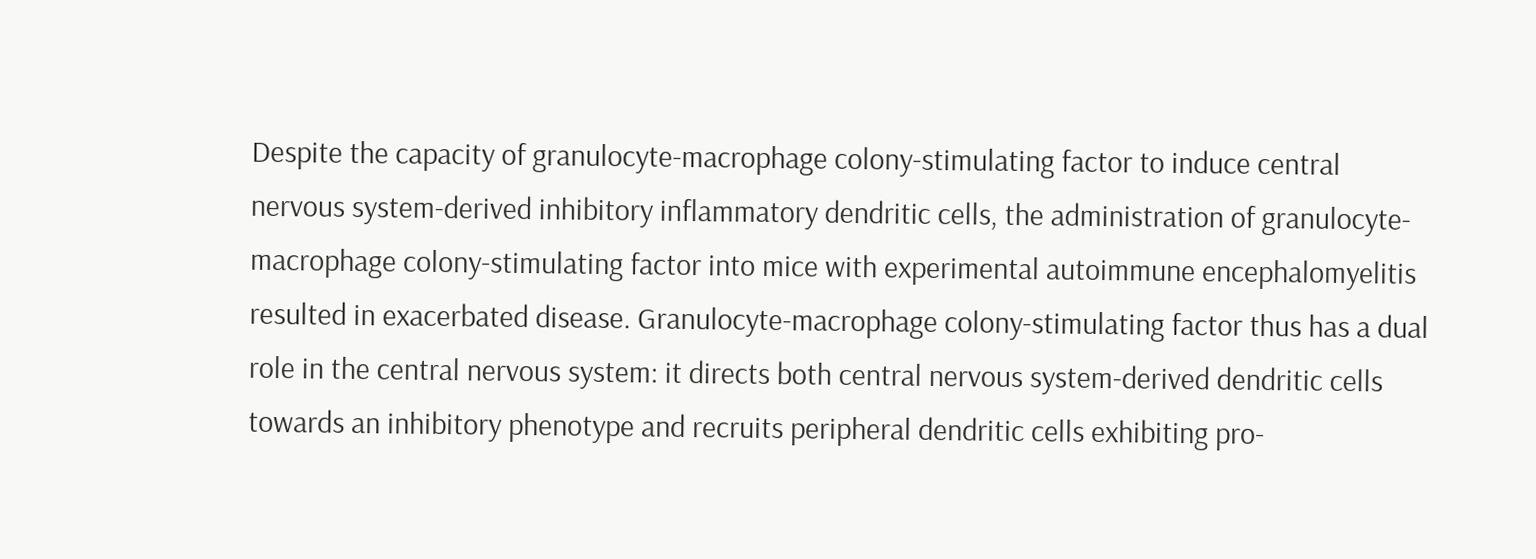Despite the capacity of granulocyte-macrophage colony-stimulating factor to induce central nervous system-derived inhibitory inflammatory dendritic cells, the administration of granulocyte-macrophage colony-stimulating factor into mice with experimental autoimmune encephalomyelitis resulted in exacerbated disease. Granulocyte-macrophage colony-stimulating factor thus has a dual role in the central nervous system: it directs both central nervous system-derived dendritic cells towards an inhibitory phenotype and recruits peripheral dendritic cells exhibiting pro-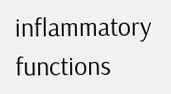inflammatory functions